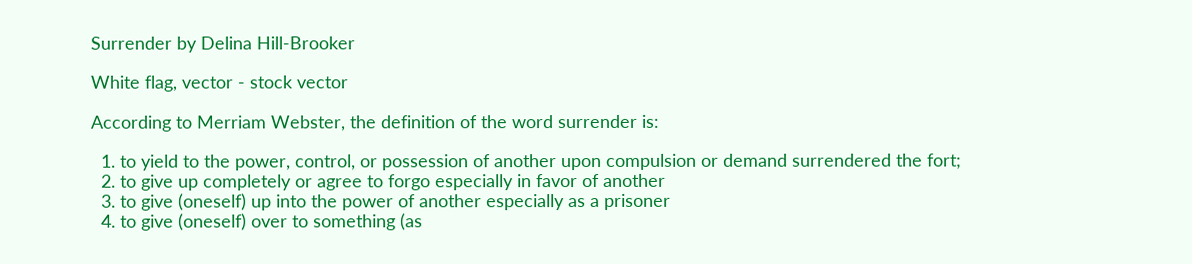Surrender by Delina Hill-Brooker

White flag, vector - stock vector

According to Merriam Webster, the definition of the word surrender is:

  1. to yield to the power, control, or possession of another upon compulsion or demand surrendered the fort;
  2. to give up completely or agree to forgo especially in favor of another
  3. to give (oneself) up into the power of another especially as a prisoner
  4. to give (oneself) over to something (as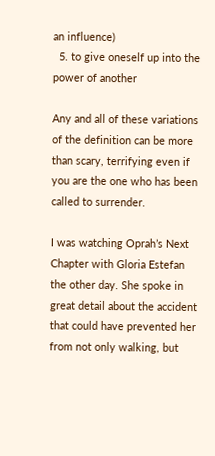an influence)
  5. to give oneself up into the power of another

Any and all of these variations of the definition can be more than scary, terrifying even if you are the one who has been called to surrender.

I was watching Oprah’s Next Chapter with Gloria Estefan the other day. She spoke in great detail about the accident that could have prevented her from not only walking, but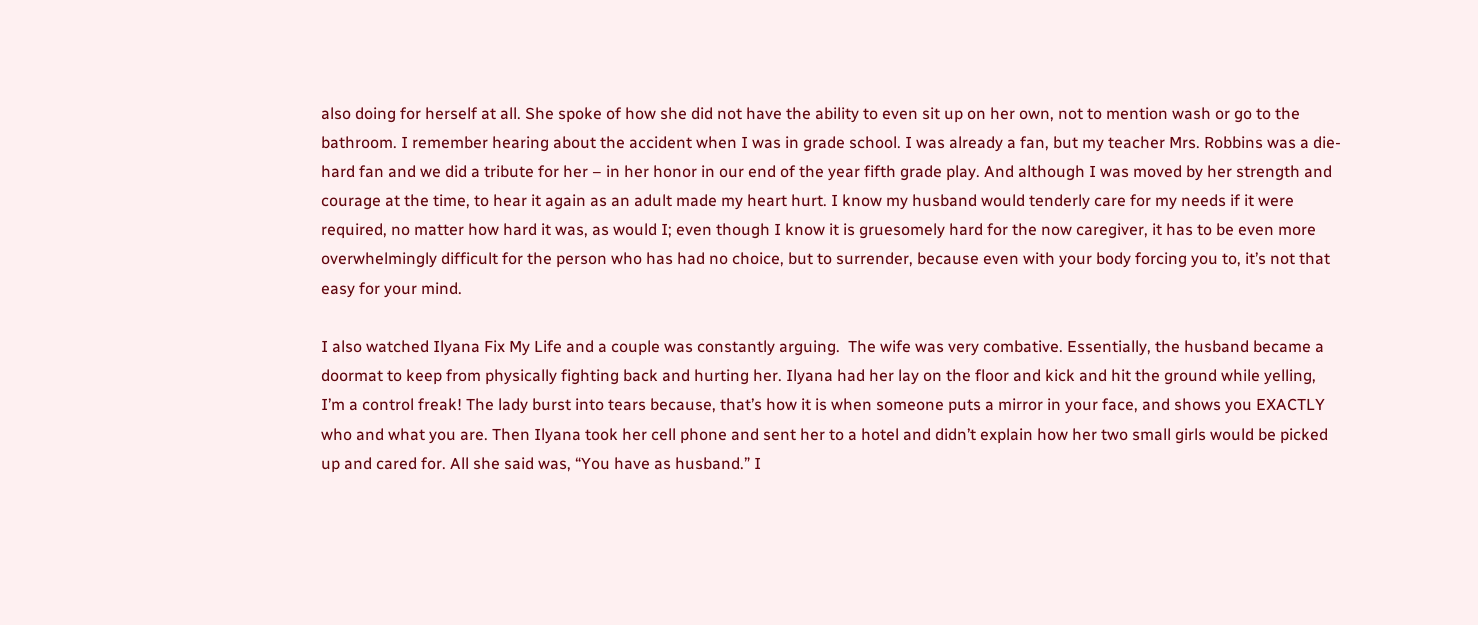also doing for herself at all. She spoke of how she did not have the ability to even sit up on her own, not to mention wash or go to the bathroom. I remember hearing about the accident when I was in grade school. I was already a fan, but my teacher Mrs. Robbins was a die-hard fan and we did a tribute for her – in her honor in our end of the year fifth grade play. And although I was moved by her strength and courage at the time, to hear it again as an adult made my heart hurt. I know my husband would tenderly care for my needs if it were required, no matter how hard it was, as would I; even though I know it is gruesomely hard for the now caregiver, it has to be even more overwhelmingly difficult for the person who has had no choice, but to surrender, because even with your body forcing you to, it’s not that easy for your mind.

I also watched Ilyana Fix My Life and a couple was constantly arguing.  The wife was very combative. Essentially, the husband became a doormat to keep from physically fighting back and hurting her. Ilyana had her lay on the floor and kick and hit the ground while yelling, I’m a control freak! The lady burst into tears because, that’s how it is when someone puts a mirror in your face, and shows you EXACTLY who and what you are. Then Ilyana took her cell phone and sent her to a hotel and didn’t explain how her two small girls would be picked up and cared for. All she said was, “You have as husband.” I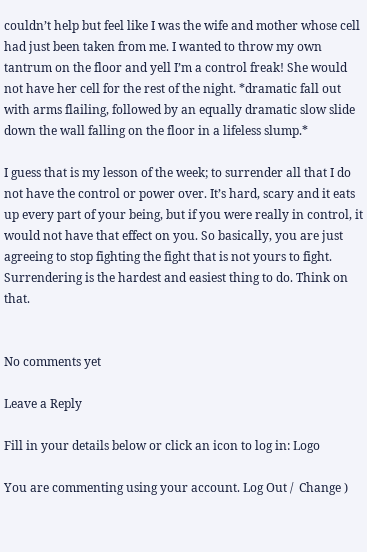couldn’t help but feel like I was the wife and mother whose cell had just been taken from me. I wanted to throw my own tantrum on the floor and yell I’m a control freak! She would not have her cell for the rest of the night. *dramatic fall out with arms flailing, followed by an equally dramatic slow slide down the wall falling on the floor in a lifeless slump.*

I guess that is my lesson of the week; to surrender all that I do not have the control or power over. It’s hard, scary and it eats up every part of your being, but if you were really in control, it would not have that effect on you. So basically, you are just agreeing to stop fighting the fight that is not yours to fight. Surrendering is the hardest and easiest thing to do. Think on that.


No comments yet

Leave a Reply

Fill in your details below or click an icon to log in: Logo

You are commenting using your account. Log Out /  Change )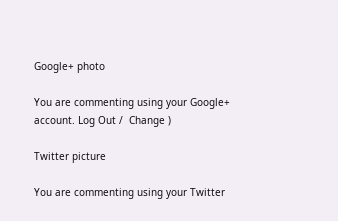Google+ photo

You are commenting using your Google+ account. Log Out /  Change )

Twitter picture

You are commenting using your Twitter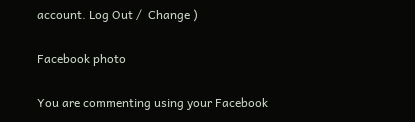account. Log Out /  Change )

Facebook photo

You are commenting using your Facebook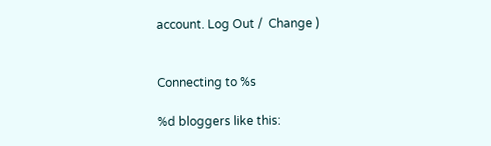account. Log Out /  Change )


Connecting to %s

%d bloggers like this: